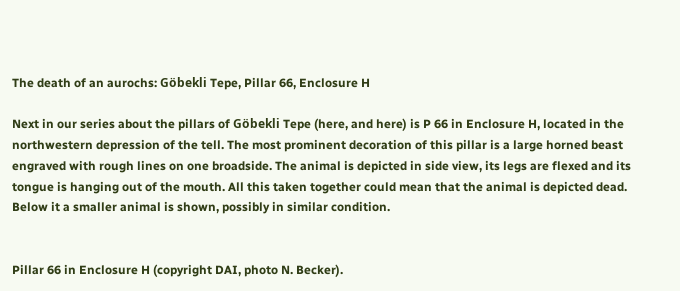The death of an aurochs: Göbekli Tepe, Pillar 66, Enclosure H

Next in our series about the pillars of Göbekli Tepe (here, and here) is P 66 in Enclosure H, located in the northwestern depression of the tell. The most prominent decoration of this pillar is a large horned beast engraved with rough lines on one broadside. The animal is depicted in side view, its legs are flexed and its tongue is hanging out of the mouth. All this taken together could mean that the animal is depicted dead. Below it a smaller animal is shown, possibly in similar condition.


Pillar 66 in Enclosure H (copyright DAI, photo N. Becker).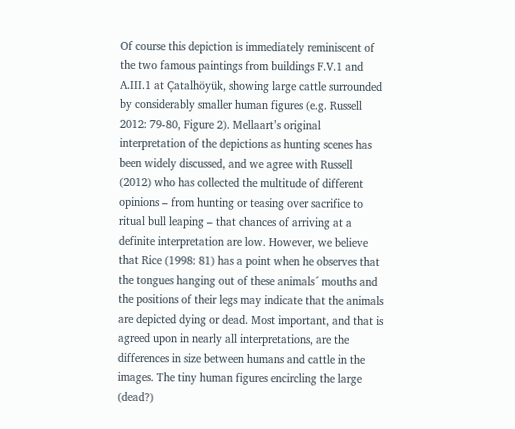Of course this depiction is immediately reminiscent of the two famous paintings from buildings F.V.1 and A.III.1 at Çatalhöyük, showing large cattle surrounded by considerably smaller human figures (e.g. Russell 2012: 79-80, Figure 2). Mellaart’s original interpretation of the depictions as hunting scenes has been widely discussed, and we agree with Russell (2012) who has collected the multitude of different opinions – from hunting or teasing over sacrifice to ritual bull leaping – that chances of arriving at a definite interpretation are low. However, we believe that Rice (1998: 81) has a point when he observes that the tongues hanging out of these animals´ mouths and the positions of their legs may indicate that the animals are depicted dying or dead. Most important, and that is agreed upon in nearly all interpretations, are the differences in size between humans and cattle in the images. The tiny human figures encircling the large (dead?)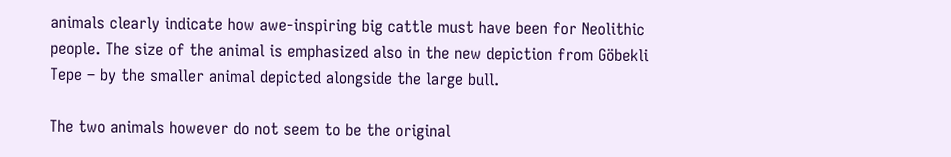animals clearly indicate how awe-inspiring big cattle must have been for Neolithic people. The size of the animal is emphasized also in the new depiction from Göbekli Tepe – by the smaller animal depicted alongside the large bull.

The two animals however do not seem to be the original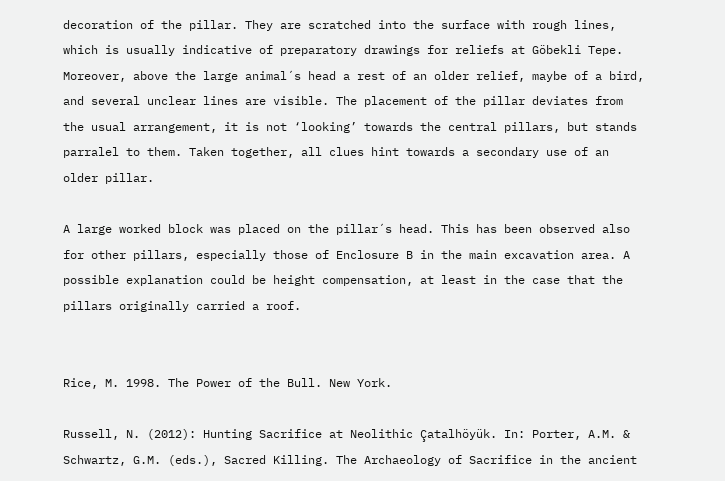decoration of the pillar. They are scratched into the surface with rough lines, which is usually indicative of preparatory drawings for reliefs at Göbekli Tepe. Moreover, above the large animal´s head a rest of an older relief, maybe of a bird, and several unclear lines are visible. The placement of the pillar deviates from the usual arrangement, it is not ‘looking’ towards the central pillars, but stands parralel to them. Taken together, all clues hint towards a secondary use of an older pillar.

A large worked block was placed on the pillar´s head. This has been observed also for other pillars, especially those of Enclosure B in the main excavation area. A possible explanation could be height compensation, at least in the case that the pillars originally carried a roof.


Rice, M. 1998. The Power of the Bull. New York.

Russell, N. (2012): Hunting Sacrifice at Neolithic Çatalhöyük. In: Porter, A.M. & Schwartz, G.M. (eds.), Sacred Killing. The Archaeology of Sacrifice in the ancient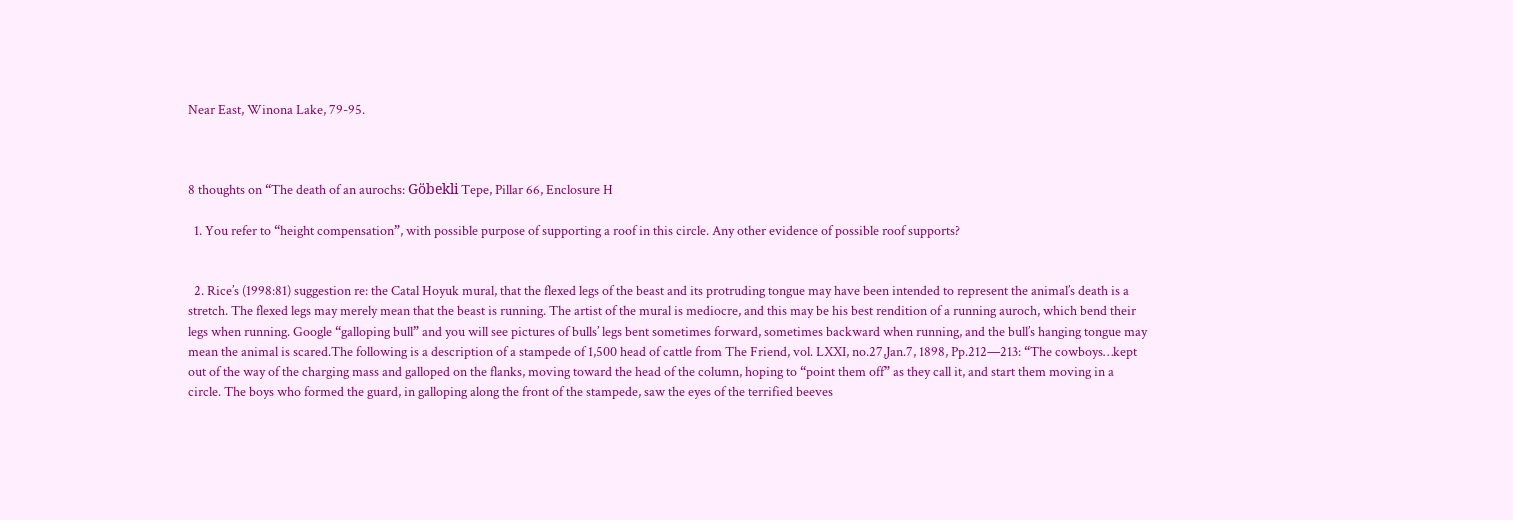Near East, Winona Lake, 79-95.



8 thoughts on “The death of an aurochs: Göbekli Tepe, Pillar 66, Enclosure H

  1. You refer to “height compensation”, with possible purpose of supporting a roof in this circle. Any other evidence of possible roof supports?


  2. Rice’s (1998:81) suggestion re: the Catal Hoyuk mural, that the flexed legs of the beast and its protruding tongue may have been intended to represent the animal’s death is a stretch. The flexed legs may merely mean that the beast is running. The artist of the mural is mediocre, and this may be his best rendition of a running auroch, which bend their legs when running. Google “galloping bull” and you will see pictures of bulls’ legs bent sometimes forward, sometimes backward when running, and the bull’s hanging tongue may mean the animal is scared.The following is a description of a stampede of 1,500 head of cattle from The Friend, vol. LXXI, no.27,Jan.7, 1898, Pp.212—213: “The cowboys…kept out of the way of the charging mass and galloped on the flanks, moving toward the head of the column, hoping to “point them off” as they call it, and start them moving in a circle. The boys who formed the guard, in galloping along the front of the stampede, saw the eyes of the terrified beeves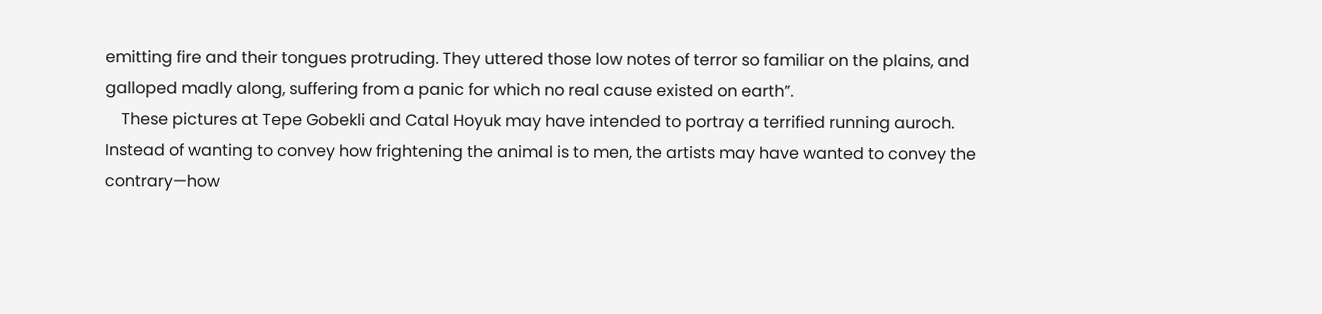emitting fire and their tongues protruding. They uttered those low notes of terror so familiar on the plains, and galloped madly along, suffering from a panic for which no real cause existed on earth”.
    These pictures at Tepe Gobekli and Catal Hoyuk may have intended to portray a terrified running auroch. Instead of wanting to convey how frightening the animal is to men, the artists may have wanted to convey the contrary—how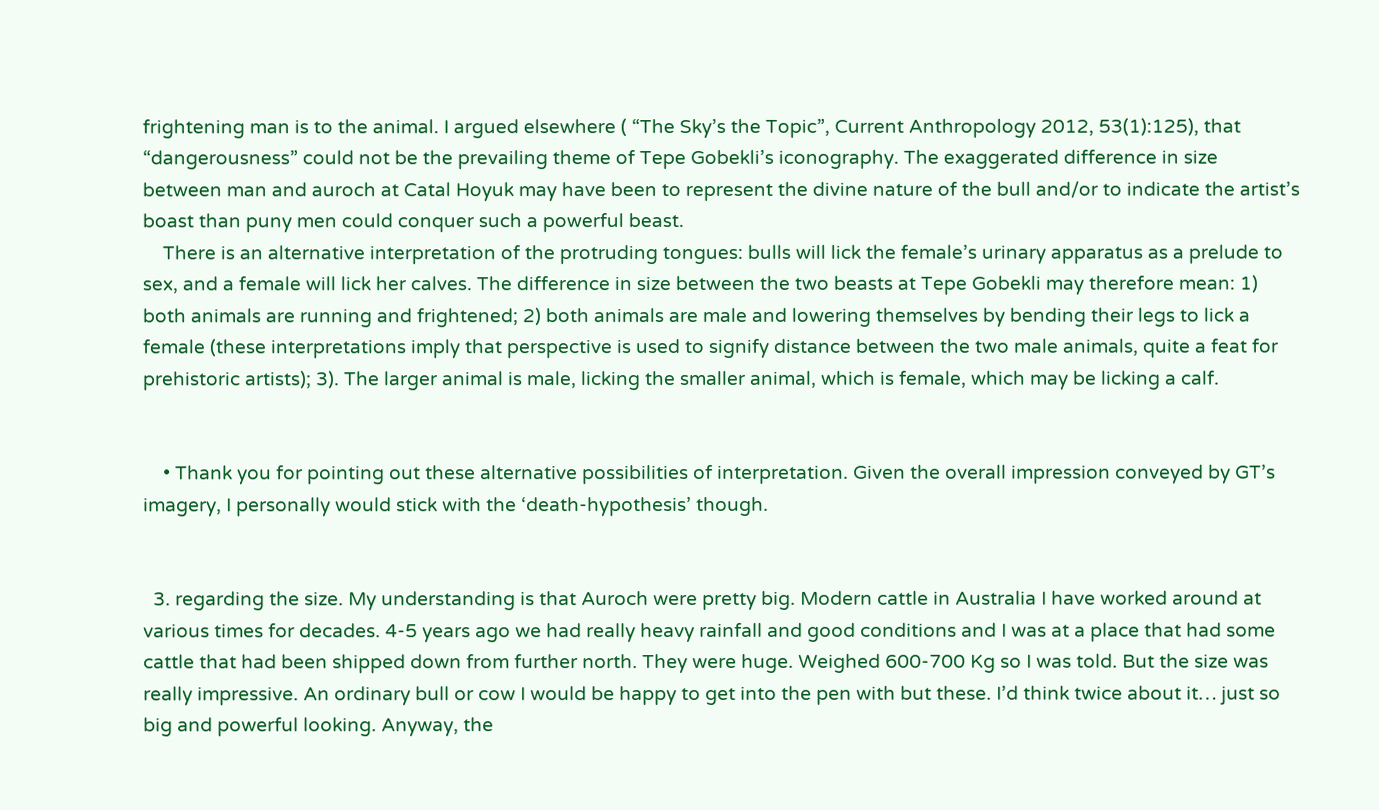frightening man is to the animal. I argued elsewhere ( “The Sky’s the Topic”, Current Anthropology 2012, 53(1):125), that “dangerousness” could not be the prevailing theme of Tepe Gobekli’s iconography. The exaggerated difference in size between man and auroch at Catal Hoyuk may have been to represent the divine nature of the bull and/or to indicate the artist’s boast than puny men could conquer such a powerful beast.
    There is an alternative interpretation of the protruding tongues: bulls will lick the female’s urinary apparatus as a prelude to sex, and a female will lick her calves. The difference in size between the two beasts at Tepe Gobekli may therefore mean: 1) both animals are running and frightened; 2) both animals are male and lowering themselves by bending their legs to lick a female (these interpretations imply that perspective is used to signify distance between the two male animals, quite a feat for prehistoric artists); 3). The larger animal is male, licking the smaller animal, which is female, which may be licking a calf.


    • Thank you for pointing out these alternative possibilities of interpretation. Given the overall impression conveyed by GT’s imagery, I personally would stick with the ‘death-hypothesis’ though.


  3. regarding the size. My understanding is that Auroch were pretty big. Modern cattle in Australia I have worked around at various times for decades. 4-5 years ago we had really heavy rainfall and good conditions and I was at a place that had some cattle that had been shipped down from further north. They were huge. Weighed 600-700 Kg so I was told. But the size was really impressive. An ordinary bull or cow I would be happy to get into the pen with but these. I’d think twice about it… just so big and powerful looking. Anyway, the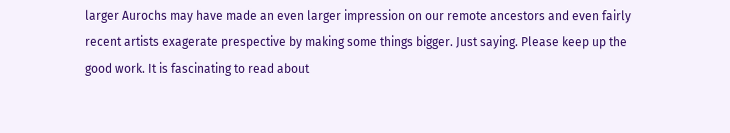larger Aurochs may have made an even larger impression on our remote ancestors and even fairly recent artists exagerate prespective by making some things bigger. Just saying. Please keep up the good work. It is fascinating to read about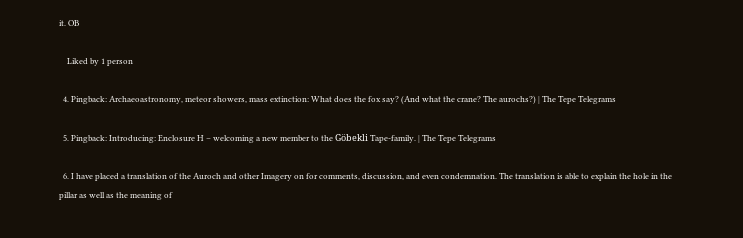it. OB

    Liked by 1 person

  4. Pingback: Archaeoastronomy, meteor showers, mass extinction: What does the fox say? (And what the crane? The aurochs?) | The Tepe Telegrams

  5. Pingback: Introducing: Enclosure H – welcoming a new member to the Göbekli Tape-family. | The Tepe Telegrams

  6. I have placed a translation of the Auroch and other Imagery on for comments, discussion, and even condemnation. The translation is able to explain the hole in the pillar as well as the meaning of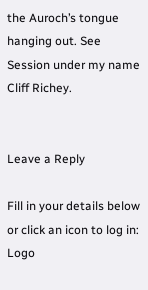the Auroch’s tongue hanging out. See Session under my name Cliff Richey.


Leave a Reply

Fill in your details below or click an icon to log in: Logo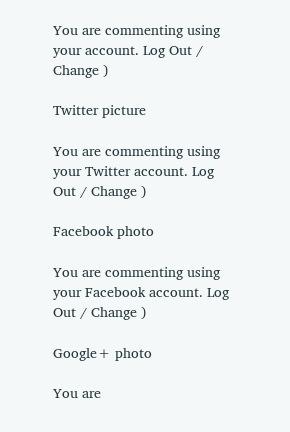You are commenting using your account. Log Out / Change )

Twitter picture

You are commenting using your Twitter account. Log Out / Change )

Facebook photo

You are commenting using your Facebook account. Log Out / Change )

Google+ photo

You are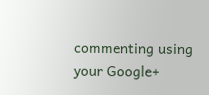commenting using your Google+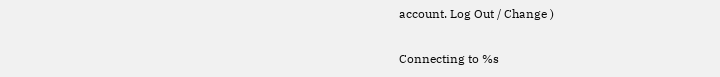account. Log Out / Change )

Connecting to %s